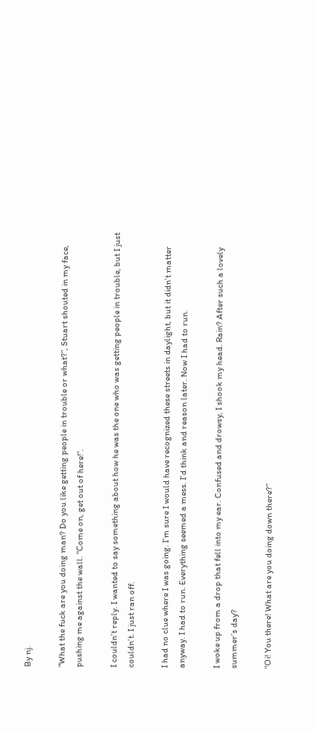By nj.

“What the fuck are you doing man? Do you like getting people in trouble or what?”, Stuart shouted in my face, pushing me against the wall. “Come on, get out of here!”.

I couldn’t reply. I wanted to say something about how he was the one who was getting people in trouble, but I just couldn’t. I just ran off.

I had no clue where I was going. I’m sure I would have recognized these streets in daylight, but it didn’t matter anyway. I had to run. Everything seemed a mess. I’d think and reason later. Now I had to run.

I woke up from a drop that fell into my ear. Confused and drowsy, I shook my head. Rain? After such a lovely summer’s day?

“Oi! You there! What are you doing down there?”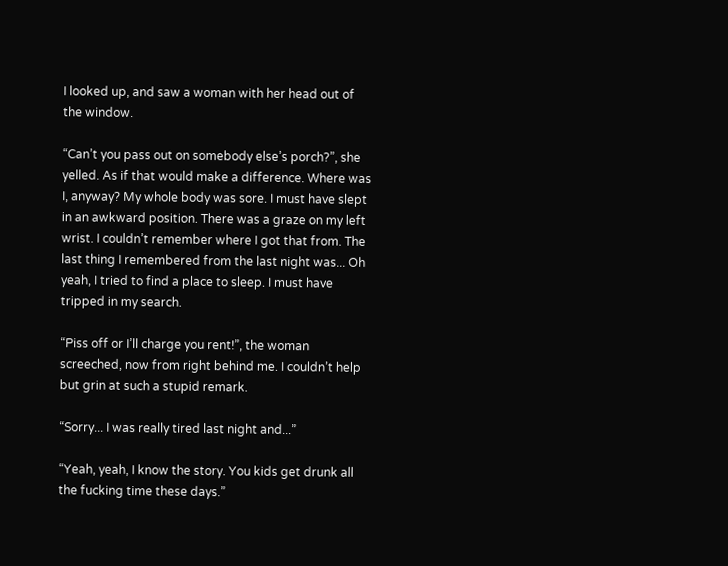I looked up, and saw a woman with her head out of the window.

“Can’t you pass out on somebody else’s porch?”, she yelled. As if that would make a difference. Where was I, anyway? My whole body was sore. I must have slept in an awkward position. There was a graze on my left wrist. I couldn’t remember where I got that from. The last thing I remembered from the last night was... Oh yeah, I tried to find a place to sleep. I must have tripped in my search.

“Piss off or I’ll charge you rent!”, the woman screeched, now from right behind me. I couldn’t help but grin at such a stupid remark.

“Sorry... I was really tired last night and...”

“Yeah, yeah, I know the story. You kids get drunk all the fucking time these days.”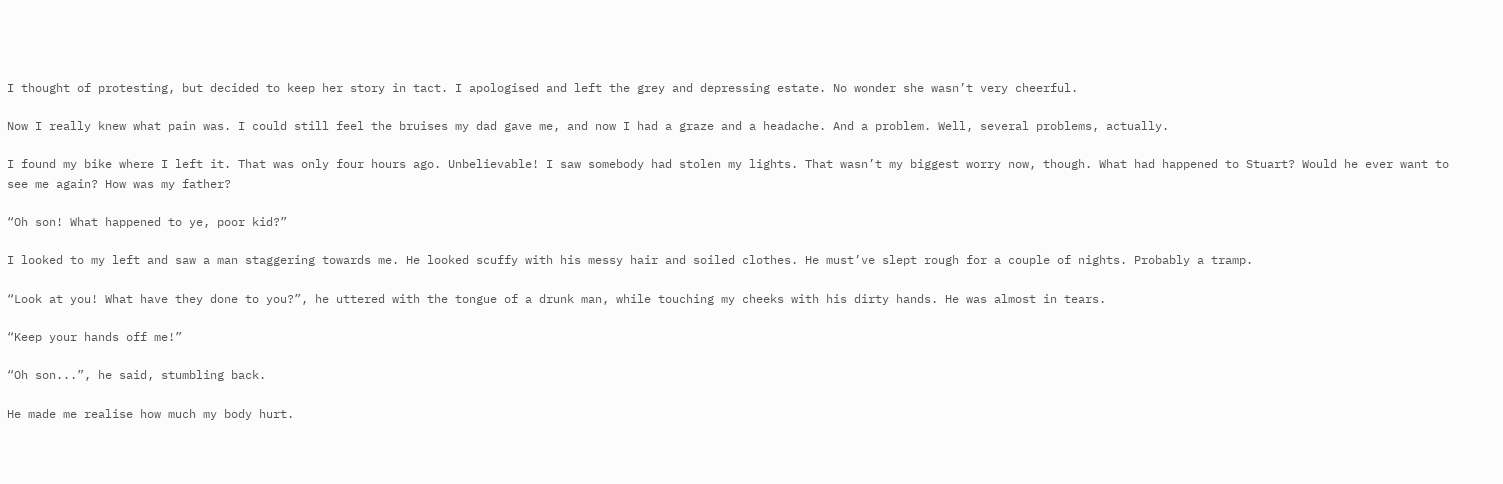I thought of protesting, but decided to keep her story in tact. I apologised and left the grey and depressing estate. No wonder she wasn’t very cheerful.

Now I really knew what pain was. I could still feel the bruises my dad gave me, and now I had a graze and a headache. And a problem. Well, several problems, actually.

I found my bike where I left it. That was only four hours ago. Unbelievable! I saw somebody had stolen my lights. That wasn’t my biggest worry now, though. What had happened to Stuart? Would he ever want to see me again? How was my father?

“Oh son! What happened to ye, poor kid?”

I looked to my left and saw a man staggering towards me. He looked scuffy with his messy hair and soiled clothes. He must’ve slept rough for a couple of nights. Probably a tramp.

“Look at you! What have they done to you?”, he uttered with the tongue of a drunk man, while touching my cheeks with his dirty hands. He was almost in tears.

“Keep your hands off me!”

“Oh son...”, he said, stumbling back.

He made me realise how much my body hurt.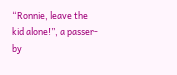“Ronnie, leave the kid alone!”, a passer-by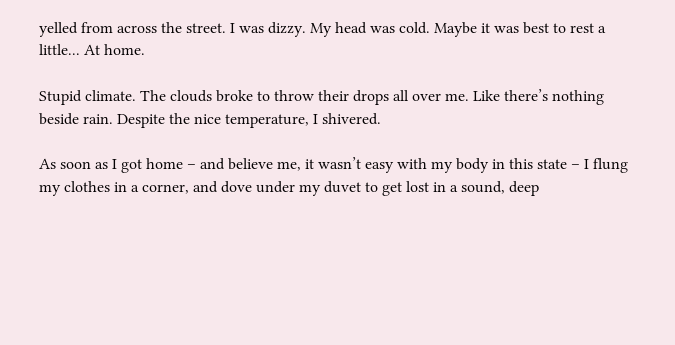yelled from across the street. I was dizzy. My head was cold. Maybe it was best to rest a little... At home.

Stupid climate. The clouds broke to throw their drops all over me. Like there’s nothing beside rain. Despite the nice temperature, I shivered.

As soon as I got home – and believe me, it wasn’t easy with my body in this state – I flung my clothes in a corner, and dove under my duvet to get lost in a sound, deep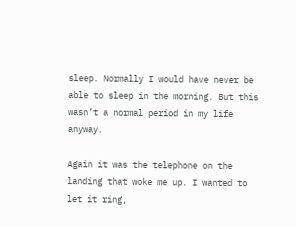sleep. Normally I would have never be able to sleep in the morning. But this wasn’t a normal period in my life anyway.

Again it was the telephone on the landing that woke me up. I wanted to let it ring,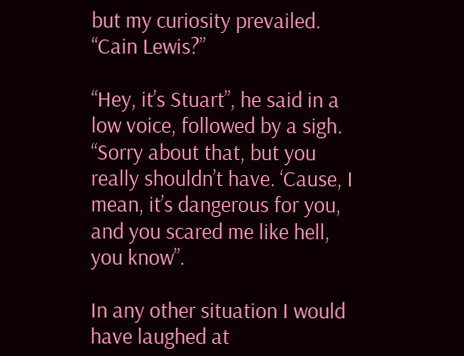but my curiosity prevailed. “Cain Lewis?”

“Hey, it’s Stuart”, he said in a low voice, followed by a sigh. “Sorry about that, but you really shouldn’t have. ‘Cause, I mean, it’s dangerous for you, and you scared me like hell, you know”.

In any other situation I would have laughed at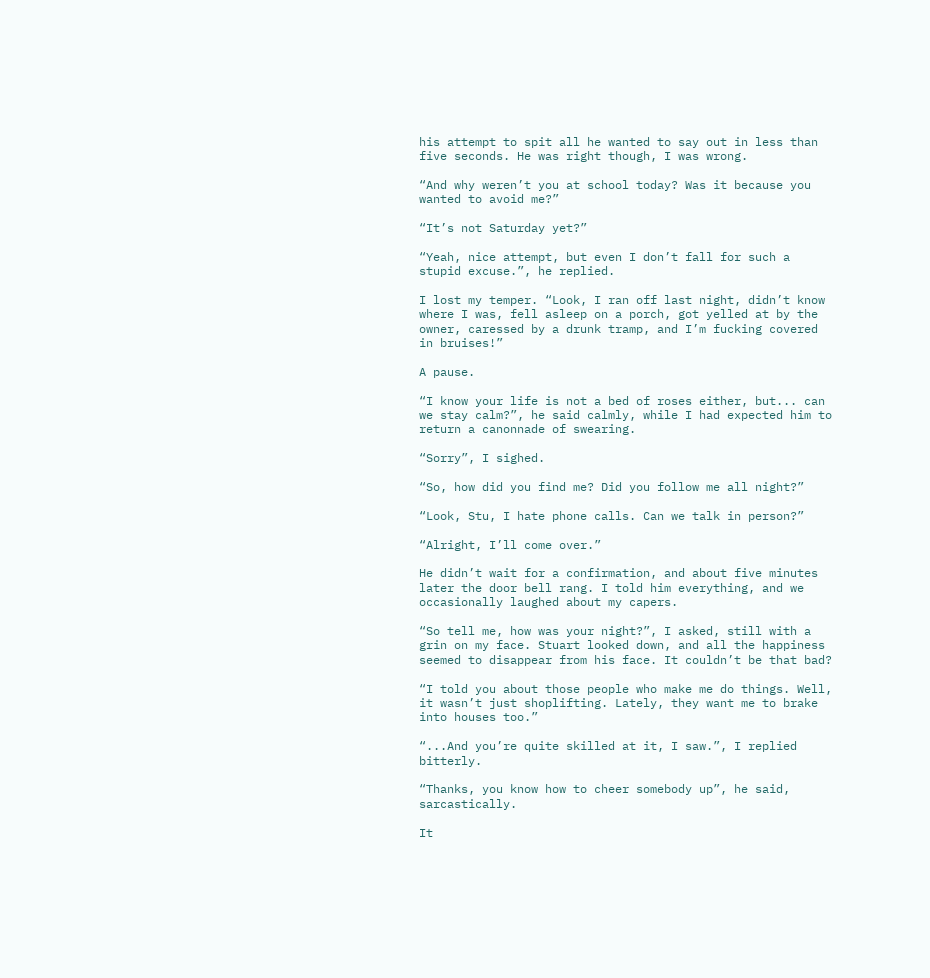his attempt to spit all he wanted to say out in less than five seconds. He was right though, I was wrong.

“And why weren’t you at school today? Was it because you wanted to avoid me?”

“It’s not Saturday yet?”

“Yeah, nice attempt, but even I don’t fall for such a stupid excuse.”, he replied.

I lost my temper. “Look, I ran off last night, didn’t know where I was, fell asleep on a porch, got yelled at by the owner, caressed by a drunk tramp, and I’m fucking covered in bruises!”

A pause.

“I know your life is not a bed of roses either, but... can we stay calm?”, he said calmly, while I had expected him to return a canonnade of swearing.

“Sorry”, I sighed.

“So, how did you find me? Did you follow me all night?”

“Look, Stu, I hate phone calls. Can we talk in person?”

“Alright, I’ll come over.”

He didn’t wait for a confirmation, and about five minutes later the door bell rang. I told him everything, and we occasionally laughed about my capers.

“So tell me, how was your night?”, I asked, still with a grin on my face. Stuart looked down, and all the happiness seemed to disappear from his face. It couldn’t be that bad?

“I told you about those people who make me do things. Well, it wasn’t just shoplifting. Lately, they want me to brake into houses too.”

“...And you’re quite skilled at it, I saw.”, I replied bitterly.

“Thanks, you know how to cheer somebody up”, he said, sarcastically.

It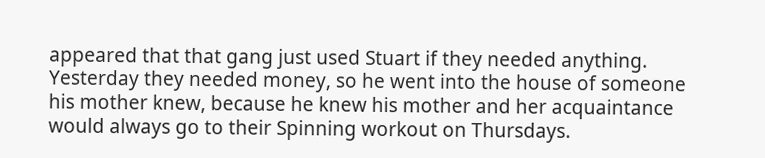appeared that that gang just used Stuart if they needed anything. Yesterday they needed money, so he went into the house of someone his mother knew, because he knew his mother and her acquaintance would always go to their Spinning workout on Thursdays.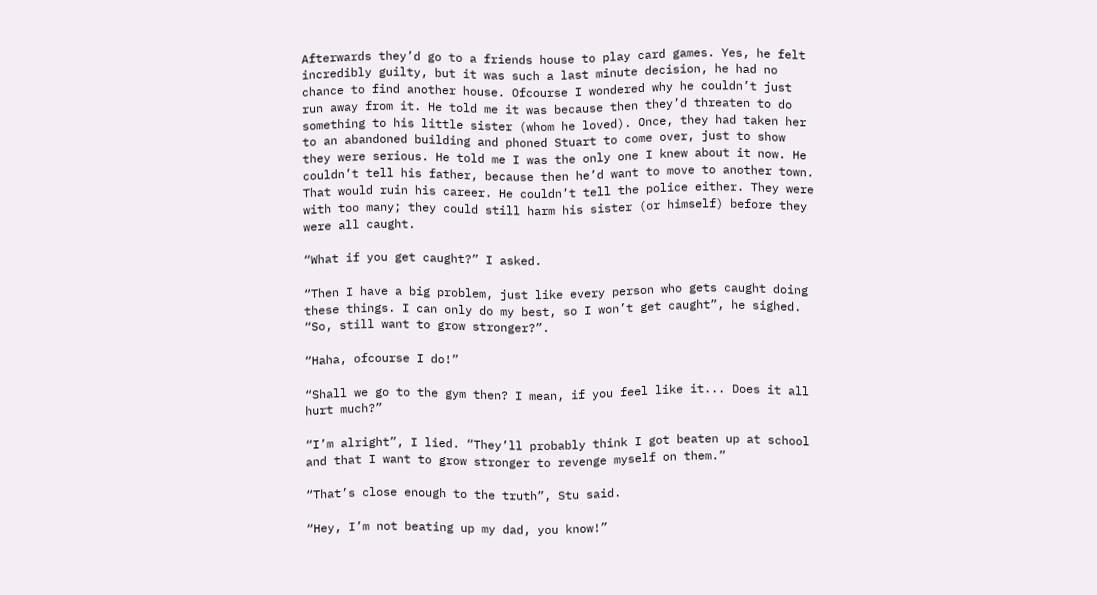Afterwards they’d go to a friends house to play card games. Yes, he felt incredibly guilty, but it was such a last minute decision, he had no chance to find another house. Ofcourse I wondered why he couldn’t just run away from it. He told me it was because then they’d threaten to do something to his little sister (whom he loved). Once, they had taken her to an abandoned building and phoned Stuart to come over, just to show they were serious. He told me I was the only one I knew about it now. He couldn’t tell his father, because then he’d want to move to another town. That would ruin his career. He couldn’t tell the police either. They were with too many; they could still harm his sister (or himself) before they were all caught.

“What if you get caught?” I asked.

“Then I have a big problem, just like every person who gets caught doing these things. I can only do my best, so I won’t get caught”, he sighed. “So, still want to grow stronger?”.

“Haha, ofcourse I do!”

“Shall we go to the gym then? I mean, if you feel like it... Does it all hurt much?”

“I’m alright”, I lied. “They’ll probably think I got beaten up at school and that I want to grow stronger to revenge myself on them.”

“That’s close enough to the truth”, Stu said.

“Hey, I’m not beating up my dad, you know!”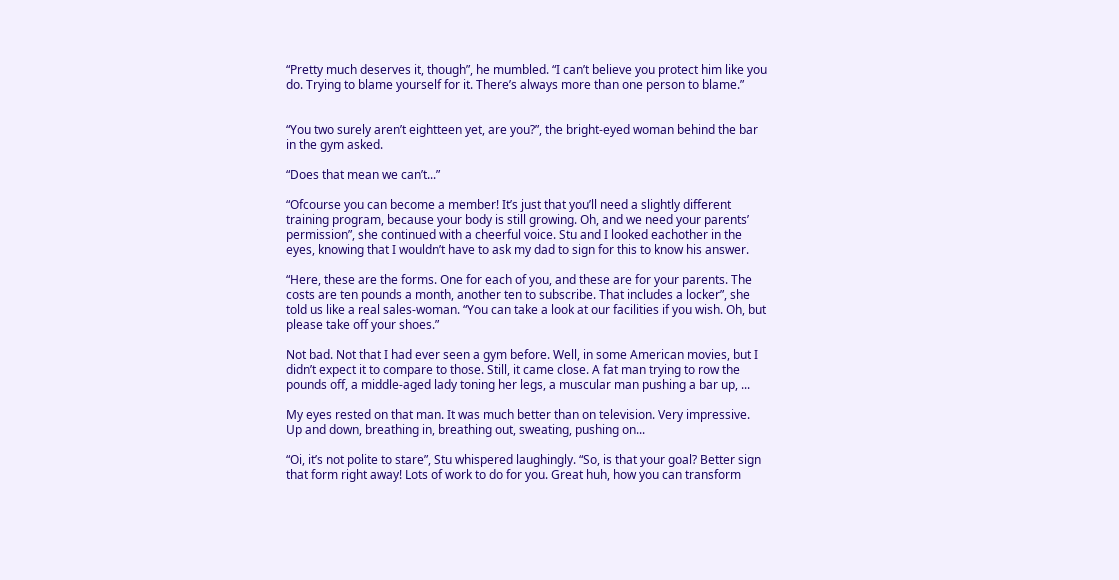“Pretty much deserves it, though”, he mumbled. “I can’t believe you protect him like you do. Trying to blame yourself for it. There’s always more than one person to blame.”


“You two surely aren’t eightteen yet, are you?”, the bright-eyed woman behind the bar in the gym asked.

“Does that mean we can’t...”

“Ofcourse you can become a member! It’s just that you’ll need a slightly different training program, because your body is still growing. Oh, and we need your parents’ permission”, she continued with a cheerful voice. Stu and I looked eachother in the eyes, knowing that I wouldn’t have to ask my dad to sign for this to know his answer.

“Here, these are the forms. One for each of you, and these are for your parents. The costs are ten pounds a month, another ten to subscribe. That includes a locker”, she told us like a real sales-woman. “You can take a look at our facilities if you wish. Oh, but please take off your shoes.”

Not bad. Not that I had ever seen a gym before. Well, in some American movies, but I didn’t expect it to compare to those. Still, it came close. A fat man trying to row the pounds off, a middle-aged lady toning her legs, a muscular man pushing a bar up, ...

My eyes rested on that man. It was much better than on television. Very impressive. Up and down, breathing in, breathing out, sweating, pushing on...

“Oi, it’s not polite to stare”, Stu whispered laughingly. “So, is that your goal? Better sign that form right away! Lots of work to do for you. Great huh, how you can transform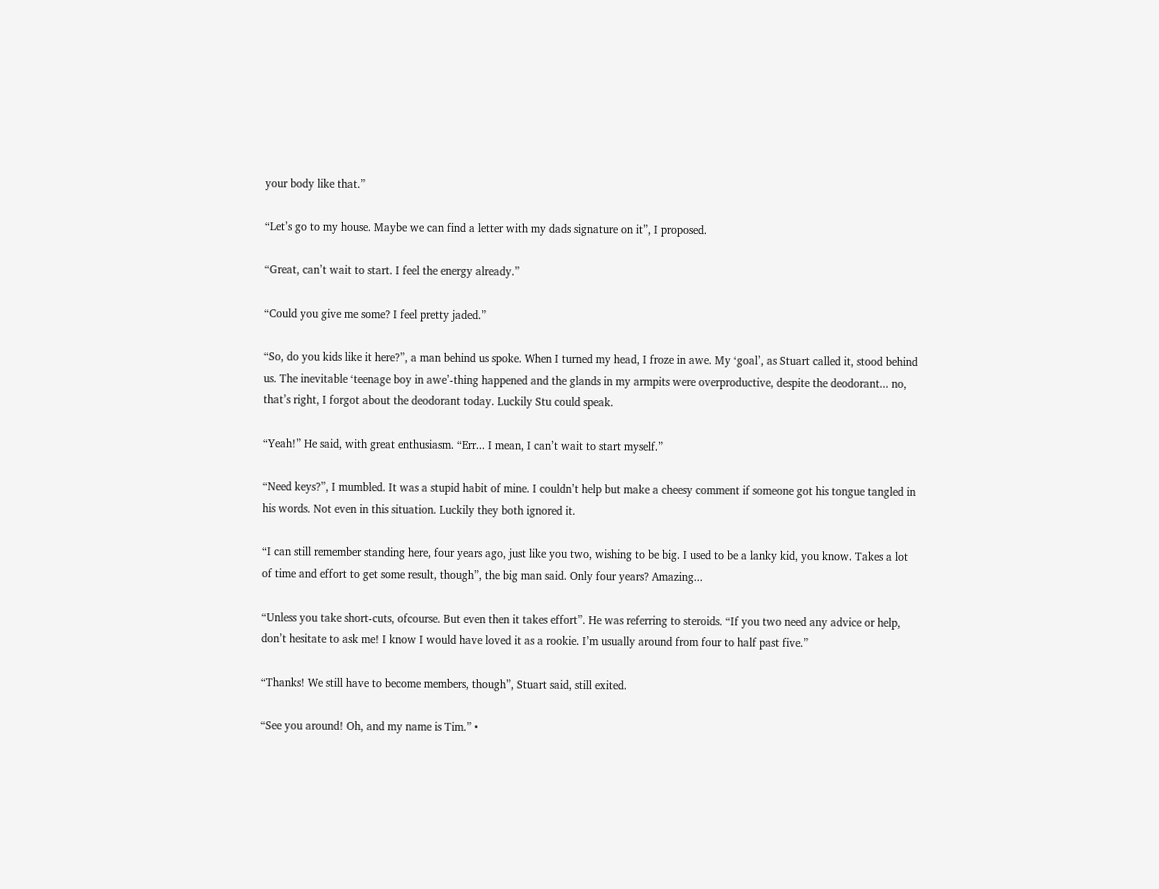your body like that.”

“Let’s go to my house. Maybe we can find a letter with my dads signature on it”, I proposed.

“Great, can’t wait to start. I feel the energy already.”

“Could you give me some? I feel pretty jaded.”

“So, do you kids like it here?”, a man behind us spoke. When I turned my head, I froze in awe. My ‘goal’, as Stuart called it, stood behind us. The inevitable ‘teenage boy in awe’-thing happened and the glands in my armpits were overproductive, despite the deodorant... no, that’s right, I forgot about the deodorant today. Luckily Stu could speak.

“Yeah!” He said, with great enthusiasm. “Err... I mean, I can’t wait to start myself.”

“Need keys?”, I mumbled. It was a stupid habit of mine. I couldn’t help but make a cheesy comment if someone got his tongue tangled in his words. Not even in this situation. Luckily they both ignored it.

“I can still remember standing here, four years ago, just like you two, wishing to be big. I used to be a lanky kid, you know. Takes a lot of time and effort to get some result, though”, the big man said. Only four years? Amazing...

“Unless you take short-cuts, ofcourse. But even then it takes effort”. He was referring to steroids. “If you two need any advice or help, don’t hesitate to ask me! I know I would have loved it as a rookie. I’m usually around from four to half past five.”

“Thanks! We still have to become members, though”, Stuart said, still exited.

“See you around! Oh, and my name is Tim.” •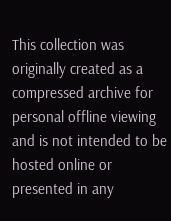This collection was originally created as a compressed archive for personal offline viewing
and is not intended to be hosted online or presented in any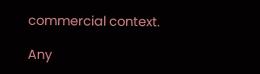commercial context.

Any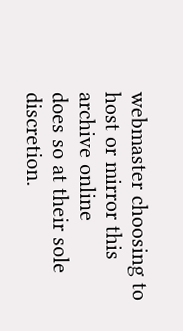webmaster choosing to host or mirror this archive online
does so at their sole discretion.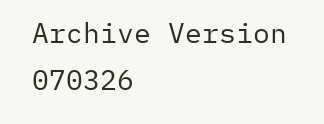Archive Version 070326